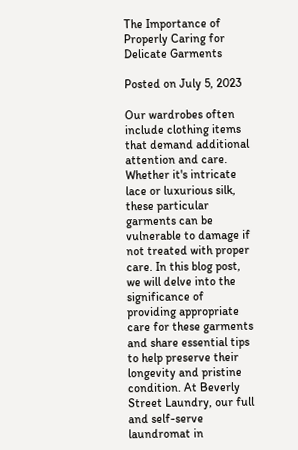The Importance of Properly Caring for Delicate Garments

Posted on July 5, 2023

Our wardrobes often include clothing items that demand additional attention and care. Whether it's intricate lace or luxurious silk, these particular garments can be vulnerable to damage if not treated with proper care. In this blog post, we will delve into the significance of providing appropriate care for these garments and share essential tips to help preserve their longevity and pristine condition. At Beverly Street Laundry, our full and self-serve laundromat in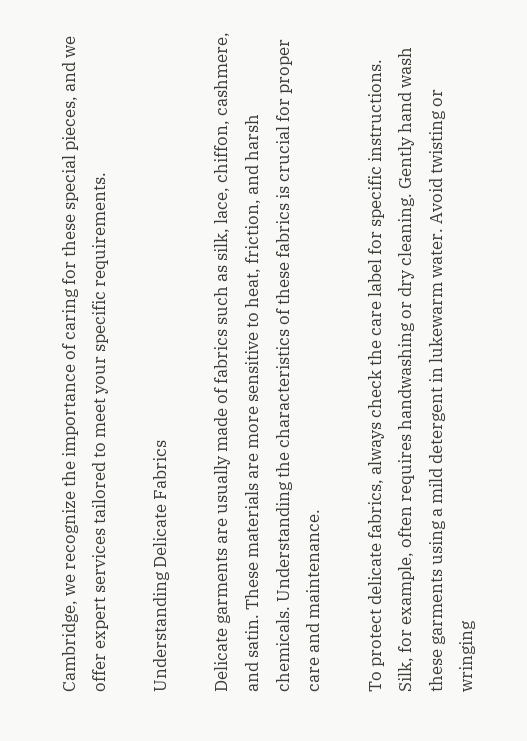Cambridge, we recognize the importance of caring for these special pieces, and we offer expert services tailored to meet your specific requirements.

Understanding Delicate Fabrics

Delicate garments are usually made of fabrics such as silk, lace, chiffon, cashmere, and satin. These materials are more sensitive to heat, friction, and harsh chemicals. Understanding the characteristics of these fabrics is crucial for proper care and maintenance.

To protect delicate fabrics, always check the care label for specific instructions. Silk, for example, often requires handwashing or dry cleaning. Gently hand wash these garments using a mild detergent in lukewarm water. Avoid twisting or wringing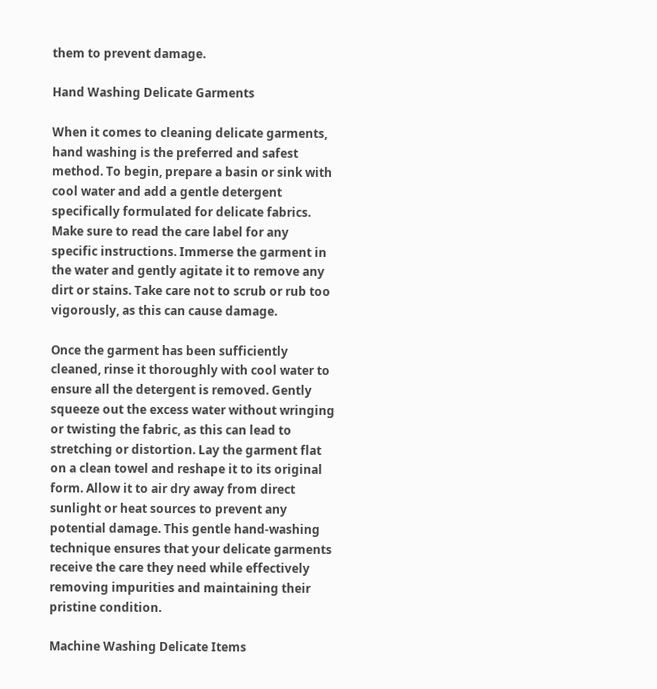them to prevent damage.

Hand Washing Delicate Garments

When it comes to cleaning delicate garments, hand washing is the preferred and safest method. To begin, prepare a basin or sink with cool water and add a gentle detergent specifically formulated for delicate fabrics. Make sure to read the care label for any specific instructions. Immerse the garment in the water and gently agitate it to remove any dirt or stains. Take care not to scrub or rub too vigorously, as this can cause damage.

Once the garment has been sufficiently cleaned, rinse it thoroughly with cool water to ensure all the detergent is removed. Gently squeeze out the excess water without wringing or twisting the fabric, as this can lead to stretching or distortion. Lay the garment flat on a clean towel and reshape it to its original form. Allow it to air dry away from direct sunlight or heat sources to prevent any potential damage. This gentle hand-washing technique ensures that your delicate garments receive the care they need while effectively removing impurities and maintaining their pristine condition.

Machine Washing Delicate Items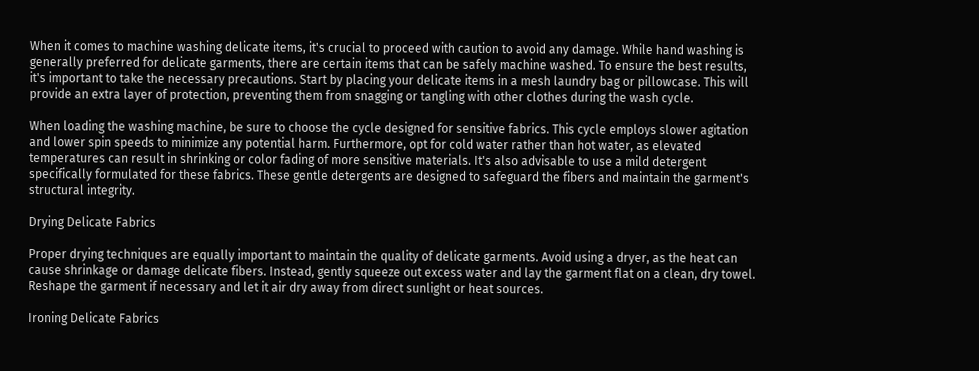When it comes to machine washing delicate items, it's crucial to proceed with caution to avoid any damage. While hand washing is generally preferred for delicate garments, there are certain items that can be safely machine washed. To ensure the best results, it's important to take the necessary precautions. Start by placing your delicate items in a mesh laundry bag or pillowcase. This will provide an extra layer of protection, preventing them from snagging or tangling with other clothes during the wash cycle.

When loading the washing machine, be sure to choose the cycle designed for sensitive fabrics. This cycle employs slower agitation and lower spin speeds to minimize any potential harm. Furthermore, opt for cold water rather than hot water, as elevated temperatures can result in shrinking or color fading of more sensitive materials. It's also advisable to use a mild detergent specifically formulated for these fabrics. These gentle detergents are designed to safeguard the fibers and maintain the garment's structural integrity.

Drying Delicate Fabrics

Proper drying techniques are equally important to maintain the quality of delicate garments. Avoid using a dryer, as the heat can cause shrinkage or damage delicate fibers. Instead, gently squeeze out excess water and lay the garment flat on a clean, dry towel. Reshape the garment if necessary and let it air dry away from direct sunlight or heat sources.

Ironing Delicate Fabrics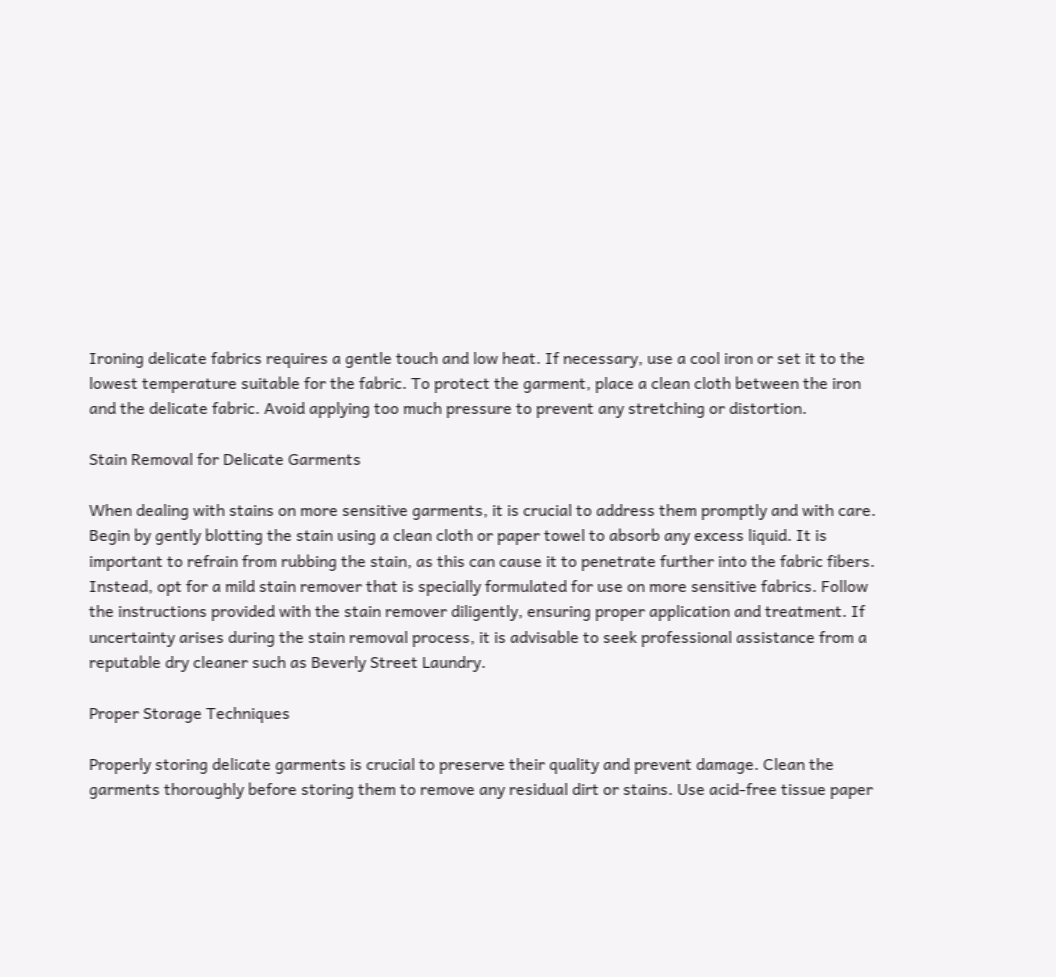Ironing delicate fabrics requires a gentle touch and low heat. If necessary, use a cool iron or set it to the lowest temperature suitable for the fabric. To protect the garment, place a clean cloth between the iron and the delicate fabric. Avoid applying too much pressure to prevent any stretching or distortion.

Stain Removal for Delicate Garments

When dealing with stains on more sensitive garments, it is crucial to address them promptly and with care. Begin by gently blotting the stain using a clean cloth or paper towel to absorb any excess liquid. It is important to refrain from rubbing the stain, as this can cause it to penetrate further into the fabric fibers. Instead, opt for a mild stain remover that is specially formulated for use on more sensitive fabrics. Follow the instructions provided with the stain remover diligently, ensuring proper application and treatment. If uncertainty arises during the stain removal process, it is advisable to seek professional assistance from a reputable dry cleaner such as Beverly Street Laundry.

Proper Storage Techniques

Properly storing delicate garments is crucial to preserve their quality and prevent damage. Clean the garments thoroughly before storing them to remove any residual dirt or stains. Use acid-free tissue paper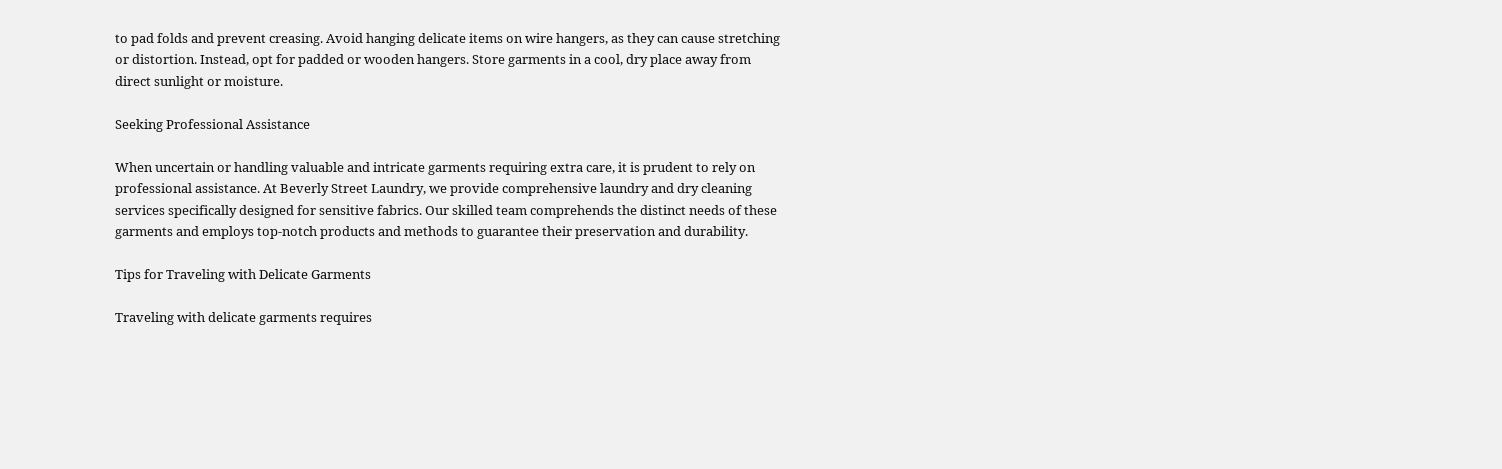to pad folds and prevent creasing. Avoid hanging delicate items on wire hangers, as they can cause stretching or distortion. Instead, opt for padded or wooden hangers. Store garments in a cool, dry place away from direct sunlight or moisture.

Seeking Professional Assistance

When uncertain or handling valuable and intricate garments requiring extra care, it is prudent to rely on professional assistance. At Beverly Street Laundry, we provide comprehensive laundry and dry cleaning services specifically designed for sensitive fabrics. Our skilled team comprehends the distinct needs of these garments and employs top-notch products and methods to guarantee their preservation and durability.

Tips for Traveling with Delicate Garments

Traveling with delicate garments requires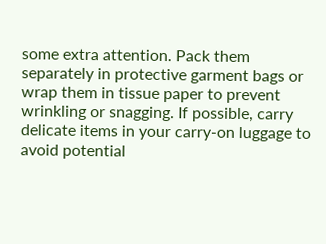some extra attention. Pack them separately in protective garment bags or wrap them in tissue paper to prevent wrinkling or snagging. If possible, carry delicate items in your carry-on luggage to avoid potential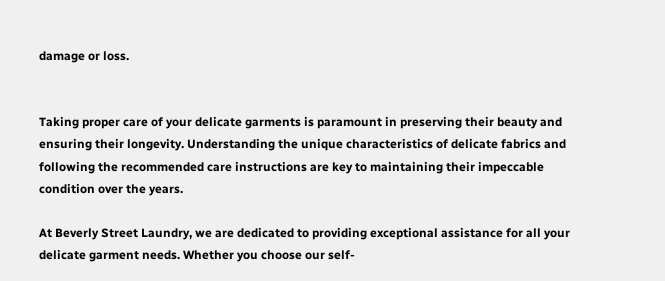damage or loss.


Taking proper care of your delicate garments is paramount in preserving their beauty and ensuring their longevity. Understanding the unique characteristics of delicate fabrics and following the recommended care instructions are key to maintaining their impeccable condition over the years.

At Beverly Street Laundry, we are dedicated to providing exceptional assistance for all your delicate garment needs. Whether you choose our self-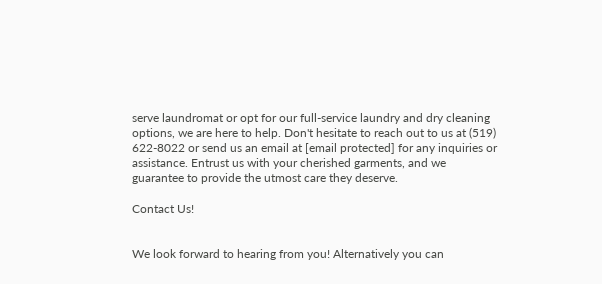serve laundromat or opt for our full-service laundry and dry cleaning options, we are here to help. Don't hesitate to reach out to us at (519) 622-8022 or send us an email at [email protected] for any inquiries or assistance. Entrust us with your cherished garments, and we guarantee to provide the utmost care they deserve.

Contact Us!


We look forward to hearing from you! Alternatively you can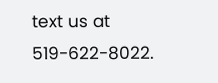text us at 519-622-8022.